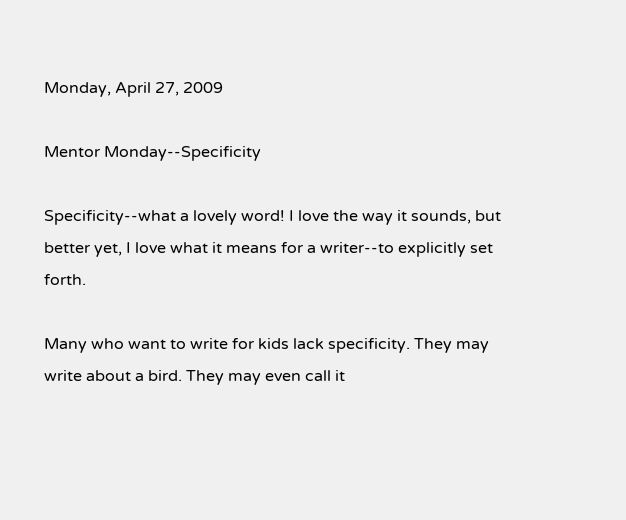Monday, April 27, 2009

Mentor Monday--Specificity

Specificity--what a lovely word! I love the way it sounds, but better yet, I love what it means for a writer--to explicitly set forth.

Many who want to write for kids lack specificity. They may write about a bird. They may even call it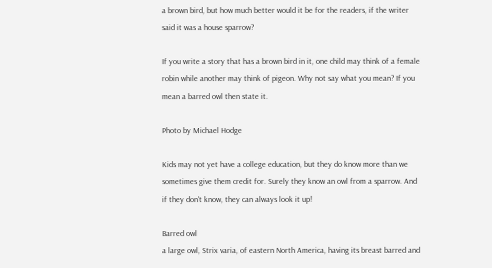a brown bird, but how much better would it be for the readers, if the writer said it was a house sparrow?

If you write a story that has a brown bird in it, one child may think of a female robin while another may think of pigeon. Why not say what you mean? If you mean a barred owl then state it.

Photo by Michael Hodge

Kids may not yet have a college education, but they do know more than we sometimes give them credit for. Surely they know an owl from a sparrow. And if they don't know, they can always look it up!

Barred owl
a large owl, Strix varia, of eastern North America, having its breast barred and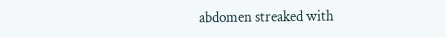abdomen streaked with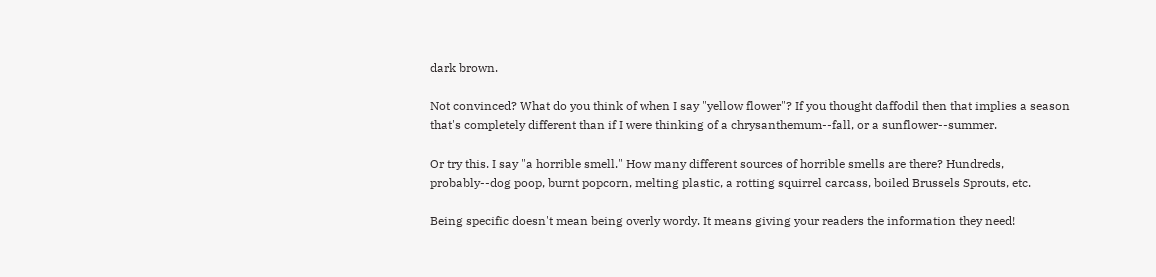dark brown.

Not convinced? What do you think of when I say "yellow flower"? If you thought daffodil then that implies a season that's completely different than if I were thinking of a chrysanthemum--fall, or a sunflower--summer.

Or try this. I say "a horrible smell." How many different sources of horrible smells are there? Hundreds, probably--dog poop, burnt popcorn, melting plastic, a rotting squirrel carcass, boiled Brussels Sprouts, etc.

Being specific doesn't mean being overly wordy. It means giving your readers the information they need!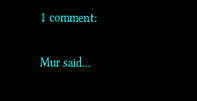1 comment:

Mur said...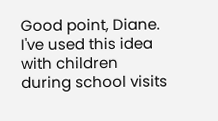Good point, Diane. I've used this idea with children during school visits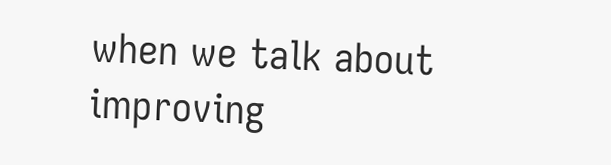when we talk about improving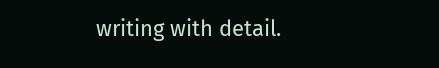writing with detail.